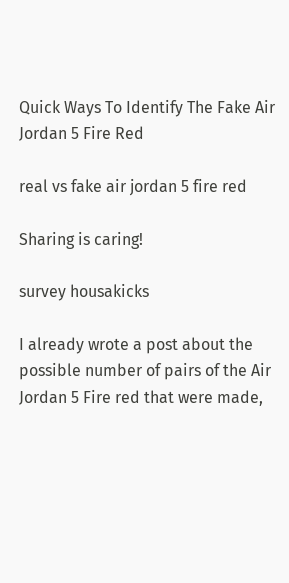Quick Ways To Identify The Fake Air Jordan 5 Fire Red

real vs fake air jordan 5 fire red

Sharing is caring!

survey housakicks

I already wrote a post about the possible number of pairs of the Air Jordan 5 Fire red that were made,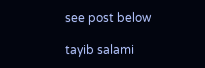see post below

tayib salami